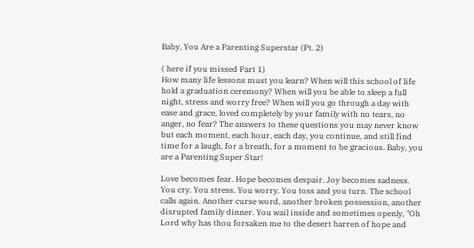Baby, You Are a Parenting Superstar (Pt. 2)

( here if you missed Part 1)
How many life lessons must you learn? When will this school of life hold a graduation ceremony? When will you be able to sleep a full night, stress and worry free? When will you go through a day with ease and grace, loved completely by your family with no tears, no anger, no fear? The answers to these questions you may never know but each moment, each hour, each day, you continue, and still find time for a laugh, for a breath, for a moment to be gracious. Baby, you are a Parenting Super Star!

Love becomes fear. Hope becomes despair. Joy becomes sadness. You cry. You stress. You worry. You toss and you turn. The school calls again. Another curse word, another broken possession, another disrupted family dinner. You wail inside and sometimes openly, "Oh Lord why has thou forsaken me to the desert barren of hope and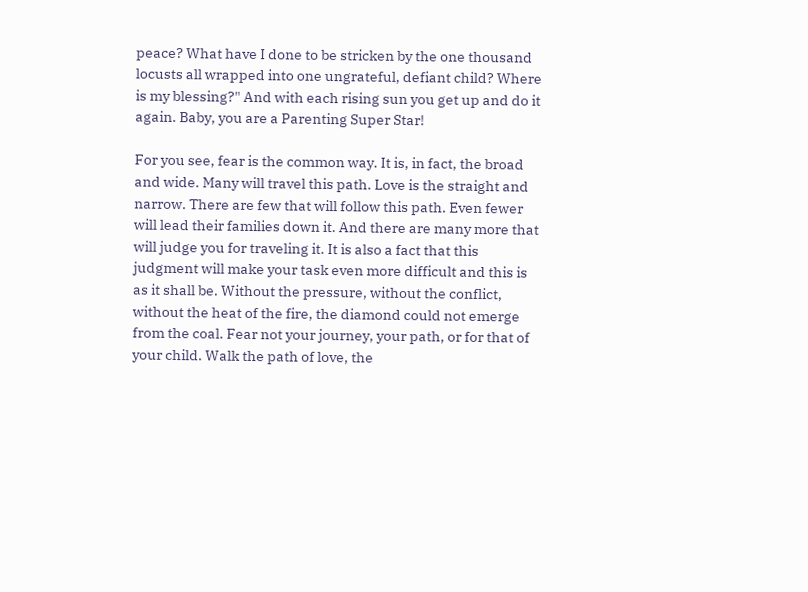peace? What have I done to be stricken by the one thousand locusts all wrapped into one ungrateful, defiant child? Where is my blessing?" And with each rising sun you get up and do it again. Baby, you are a Parenting Super Star!

For you see, fear is the common way. It is, in fact, the broad and wide. Many will travel this path. Love is the straight and narrow. There are few that will follow this path. Even fewer will lead their families down it. And there are many more that will judge you for traveling it. It is also a fact that this judgment will make your task even more difficult and this is as it shall be. Without the pressure, without the conflict, without the heat of the fire, the diamond could not emerge from the coal. Fear not your journey, your path, or for that of your child. Walk the path of love, the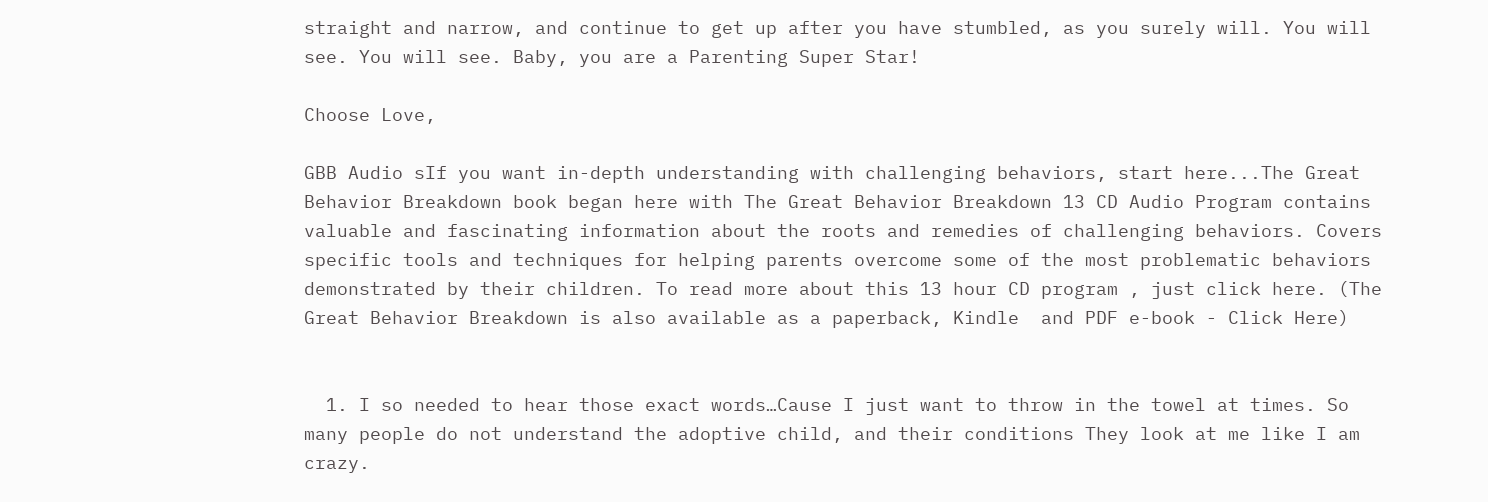straight and narrow, and continue to get up after you have stumbled, as you surely will. You will see. You will see. Baby, you are a Parenting Super Star!

Choose Love,

GBB Audio sIf you want in-depth understanding with challenging behaviors, start here...The Great Behavior Breakdown book began here with The Great Behavior Breakdown 13 CD Audio Program contains valuable and fascinating information about the roots and remedies of challenging behaviors. Covers specific tools and techniques for helping parents overcome some of the most problematic behaviors demonstrated by their children. To read more about this 13 hour CD program , just click here. (The Great Behavior Breakdown is also available as a paperback, Kindle  and PDF e-book - Click Here)


  1. I so needed to hear those exact words…Cause I just want to throw in the towel at times. So many people do not understand the adoptive child, and their conditions They look at me like I am crazy.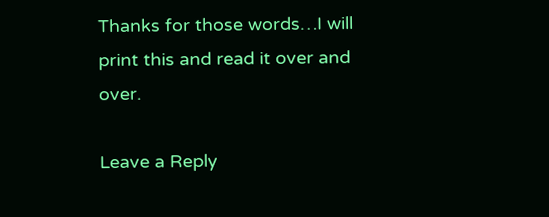Thanks for those words…I will print this and read it over and over.

Leave a Reply